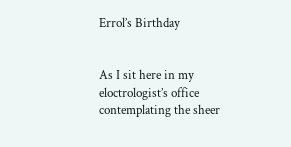Errol’s Birthday


As I sit here in my eloctrologist’s office contemplating the sheer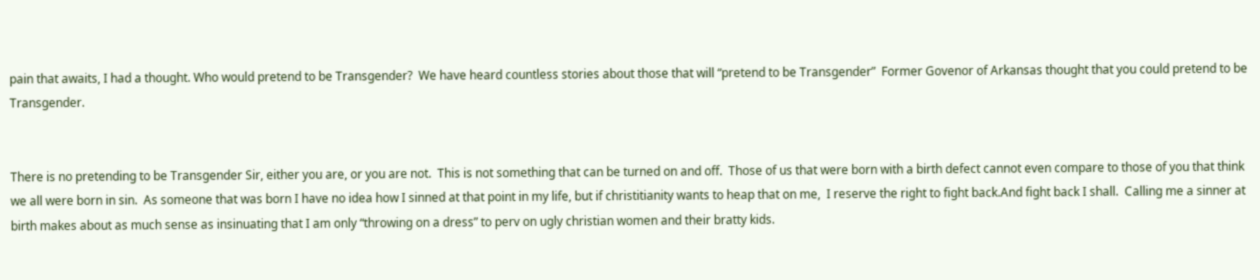pain that awaits, I had a thought. Who would pretend to be Transgender?  We have heard countless stories about those that will “pretend to be Transgender”  Former Govenor of Arkansas thought that you could pretend to be Transgender.


There is no pretending to be Transgender Sir, either you are, or you are not.  This is not something that can be turned on and off.  Those of us that were born with a birth defect cannot even compare to those of you that think we all were born in sin.  As someone that was born I have no idea how I sinned at that point in my life, but if christitianity wants to heap that on me,  I reserve the right to fight back.And fight back I shall.  Calling me a sinner at birth makes about as much sense as insinuating that I am only “throwing on a dress” to perv on ugly christian women and their bratty kids.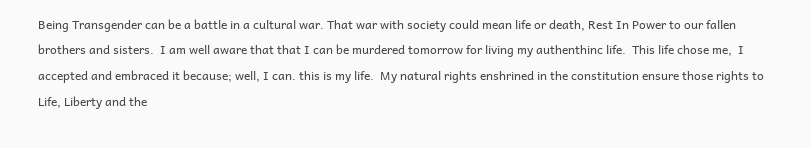Being Transgender can be a battle in a cultural war. That war with society could mean life or death, Rest In Power to our fallen brothers and sisters.  I am well aware that that I can be murdered tomorrow for living my authenthinc life.  This life chose me,  I accepted and embraced it because; well, I can. this is my life.  My natural rights enshrined in the constitution ensure those rights to Life, Liberty and the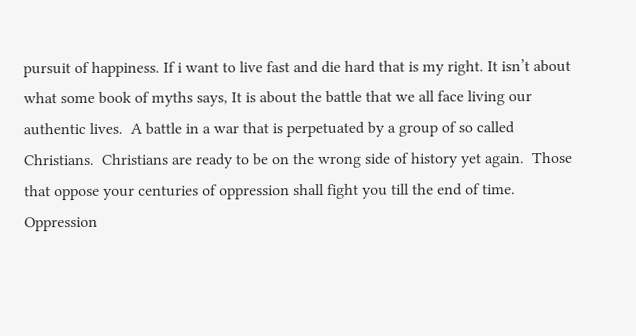pursuit of happiness. If i want to live fast and die hard that is my right. It isn’t about what some book of myths says, It is about the battle that we all face living our authentic lives.  A battle in a war that is perpetuated by a group of so called Christians.  Christians are ready to be on the wrong side of history yet again.  Those that oppose your centuries of oppression shall fight you till the end of time. Oppression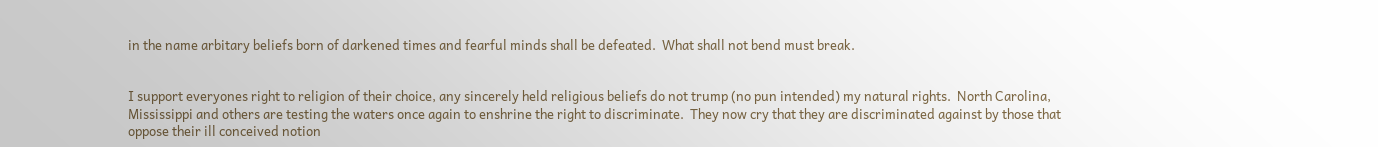in the name arbitary beliefs born of darkened times and fearful minds shall be defeated.  What shall not bend must break.


I support everyones right to religion of their choice, any sincerely held religious beliefs do not trump (no pun intended) my natural rights.  North Carolina, Mississippi and others are testing the waters once again to enshrine the right to discriminate.  They now cry that they are discriminated against by those that oppose their ill conceived notion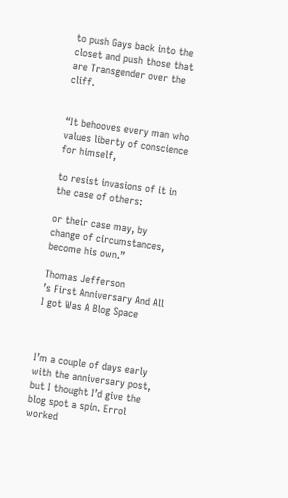to push Gays back into the closet and push those that are Transgender over the cliff.


“It behooves every man who values liberty of conscience for himself,

to resist invasions of it in the case of others:

or their case may, by change of circumstances, become his own.”

Thomas Jefferson
’s First Anniversary And All I got Was A Blog Space



I’m a couple of days early with the anniversary post, but I thought I’d give the blog spot a spin. Errol worked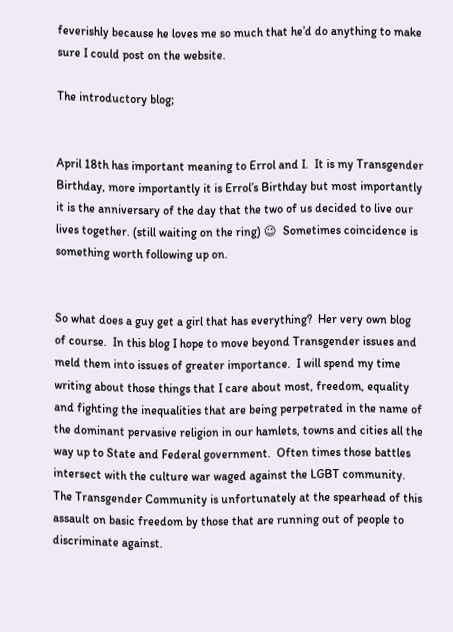feverishly because he loves me so much that he’d do anything to make sure I could post on the website.

The introductory blog;


April 18th has important meaning to Errol and I.  It is my Transgender Birthday, more importantly it is Errol’s Birthday but most importantly it is the anniversary of the day that the two of us decided to live our lives together. (still waiting on the ring) 😉  Sometimes coincidence is something worth following up on.


So what does a guy get a girl that has everything?  Her very own blog of course.  In this blog I hope to move beyond Transgender issues and meld them into issues of greater importance.  I will spend my time writing about those things that I care about most, freedom, equality and fighting the inequalities that are being perpetrated in the name of the dominant pervasive religion in our hamlets, towns and cities all the way up to State and Federal government.  Often times those battles intersect with the culture war waged against the LGBT community.  The Transgender Community is unfortunately at the spearhead of this assault on basic freedom by those that are running out of people to discriminate against.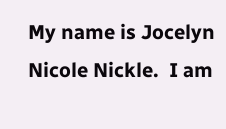My name is Jocelyn Nicole Nickle.  I am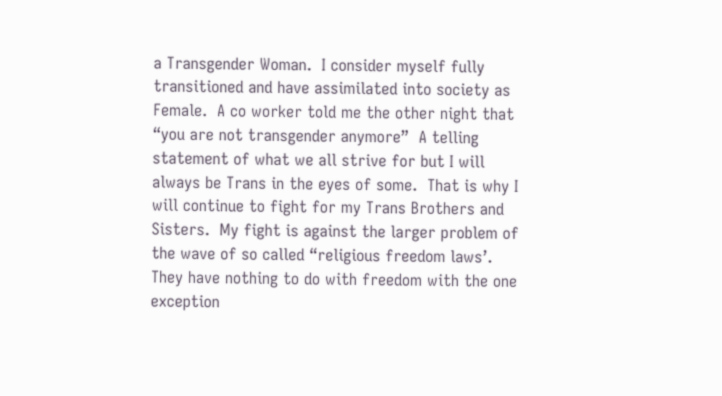a Transgender Woman.  I consider myself fully transitioned and have assimilated into society as Female.  A co worker told me the other night that “you are not transgender anymore”  A telling statement of what we all strive for but I will always be Trans in the eyes of some.  That is why I will continue to fight for my Trans Brothers and Sisters.  My fight is against the larger problem of the wave of so called “religious freedom laws’.  They have nothing to do with freedom with the one exception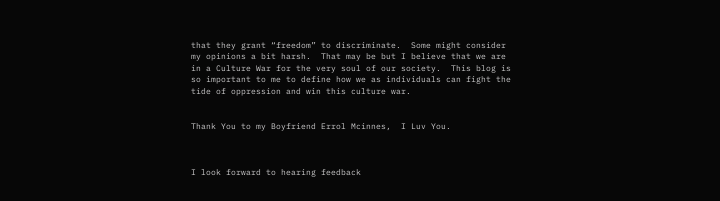that they grant “freedom” to discriminate.  Some might consider my opinions a bit harsh.  That may be but I believe that we are in a Culture War for the very soul of our society.  This blog is so important to me to define how we as individuals can fight the tide of oppression and win this culture war.


Thank You to my Boyfriend Errol Mcinnes,  I Luv You.



I look forward to hearing feedback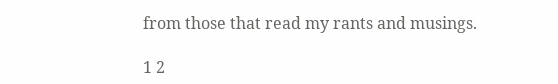from those that read my rants and musings.

1 2